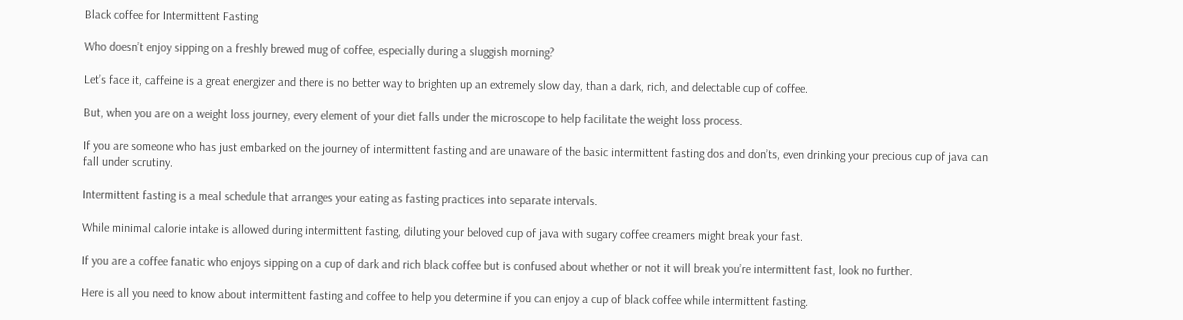Black coffee for Intermittent Fasting

Who doesn’t enjoy sipping on a freshly brewed mug of coffee, especially during a sluggish morning?

Let’s face it, caffeine is a great energizer and there is no better way to brighten up an extremely slow day, than a dark, rich, and delectable cup of coffee.

But, when you are on a weight loss journey, every element of your diet falls under the microscope to help facilitate the weight loss process.

If you are someone who has just embarked on the journey of intermittent fasting and are unaware of the basic intermittent fasting dos and don’ts, even drinking your precious cup of java can fall under scrutiny.

Intermittent fasting is a meal schedule that arranges your eating as fasting practices into separate intervals.

While minimal calorie intake is allowed during intermittent fasting, diluting your beloved cup of java with sugary coffee creamers might break your fast.

If you are a coffee fanatic who enjoys sipping on a cup of dark and rich black coffee but is confused about whether or not it will break you’re intermittent fast, look no further.

Here is all you need to know about intermittent fasting and coffee to help you determine if you can enjoy a cup of black coffee while intermittent fasting.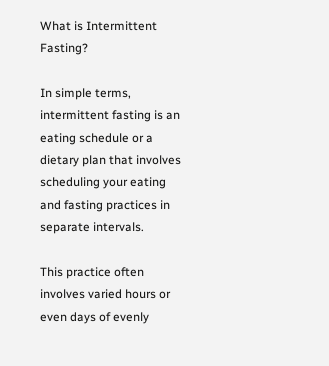What is Intermittent Fasting?

In simple terms, intermittent fasting is an eating schedule or a dietary plan that involves scheduling your eating and fasting practices in separate intervals.

This practice often involves varied hours or even days of evenly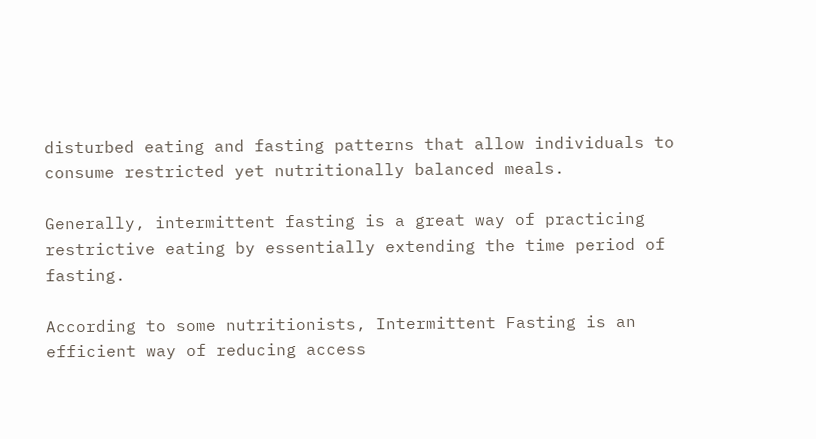disturbed eating and fasting patterns that allow individuals to consume restricted yet nutritionally balanced meals.

Generally, intermittent fasting is a great way of practicing restrictive eating by essentially extending the time period of fasting.

According to some nutritionists, Intermittent Fasting is an efficient way of reducing access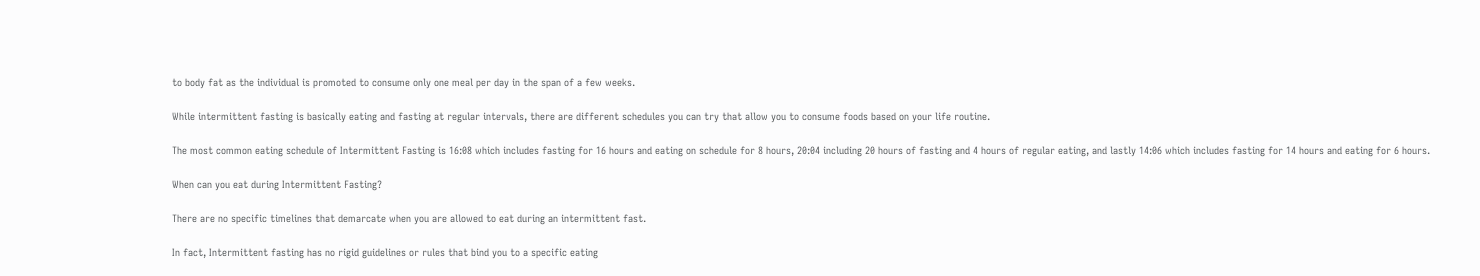to body fat as the individual is promoted to consume only one meal per day in the span of a few weeks.

While intermittent fasting is basically eating and fasting at regular intervals, there are different schedules you can try that allow you to consume foods based on your life routine.

The most common eating schedule of Intermittent Fasting is 16:08 which includes fasting for 16 hours and eating on schedule for 8 hours, 20:04 including 20 hours of fasting and 4 hours of regular eating, and lastly 14:06 which includes fasting for 14 hours and eating for 6 hours.

When can you eat during Intermittent Fasting?

There are no specific timelines that demarcate when you are allowed to eat during an intermittent fast.

In fact, Intermittent fasting has no rigid guidelines or rules that bind you to a specific eating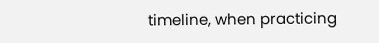timeline, when practicing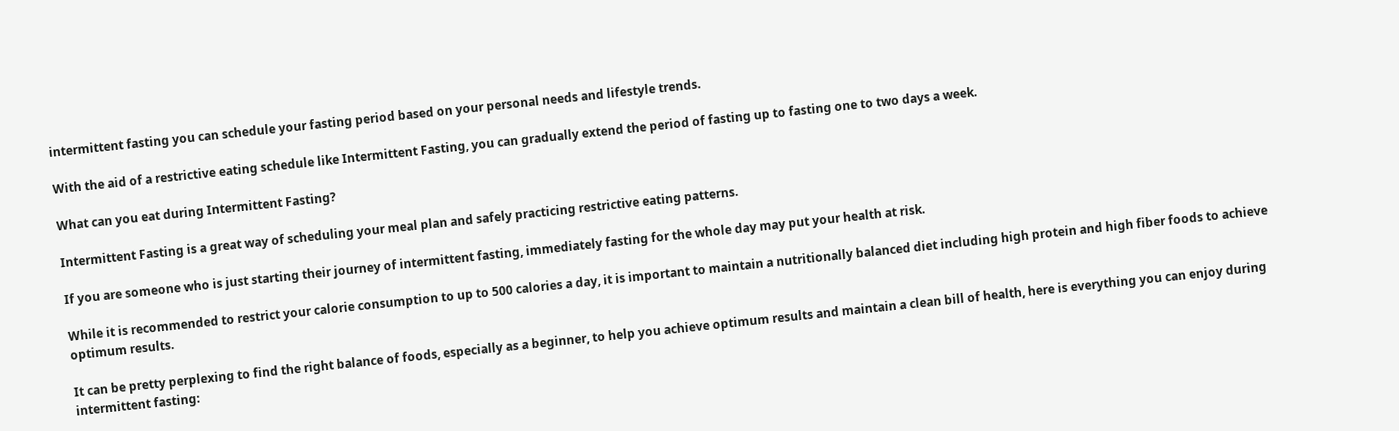intermittent fasting you can schedule your fasting period based on your personal needs and lifestyle trends.

With the aid of a restrictive eating schedule like Intermittent Fasting, you can gradually extend the period of fasting up to fasting one to two days a week.

What can you eat during Intermittent Fasting?

Intermittent Fasting is a great way of scheduling your meal plan and safely practicing restrictive eating patterns.

If you are someone who is just starting their journey of intermittent fasting, immediately fasting for the whole day may put your health at risk.

While it is recommended to restrict your calorie consumption to up to 500 calories a day, it is important to maintain a nutritionally balanced diet including high protein and high fiber foods to achieve optimum results.

It can be pretty perplexing to find the right balance of foods, especially as a beginner, to help you achieve optimum results and maintain a clean bill of health, here is everything you can enjoy during intermittent fasting: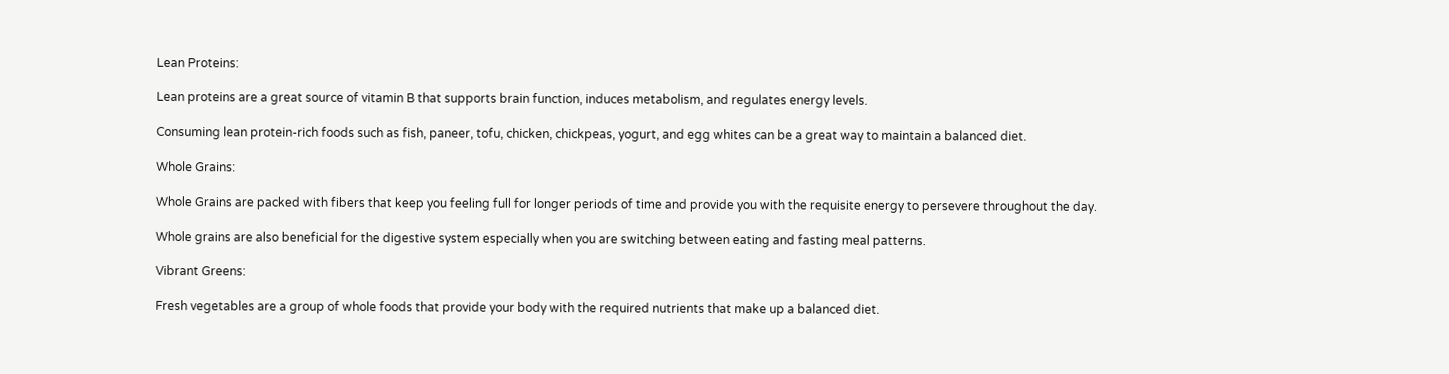Lean Proteins:

Lean proteins are a great source of vitamin B that supports brain function, induces metabolism, and regulates energy levels.

Consuming lean protein-rich foods such as fish, paneer, tofu, chicken, chickpeas, yogurt, and egg whites can be a great way to maintain a balanced diet.

Whole Grains:

Whole Grains are packed with fibers that keep you feeling full for longer periods of time and provide you with the requisite energy to persevere throughout the day.

Whole grains are also beneficial for the digestive system especially when you are switching between eating and fasting meal patterns.

Vibrant Greens:

Fresh vegetables are a group of whole foods that provide your body with the required nutrients that make up a balanced diet.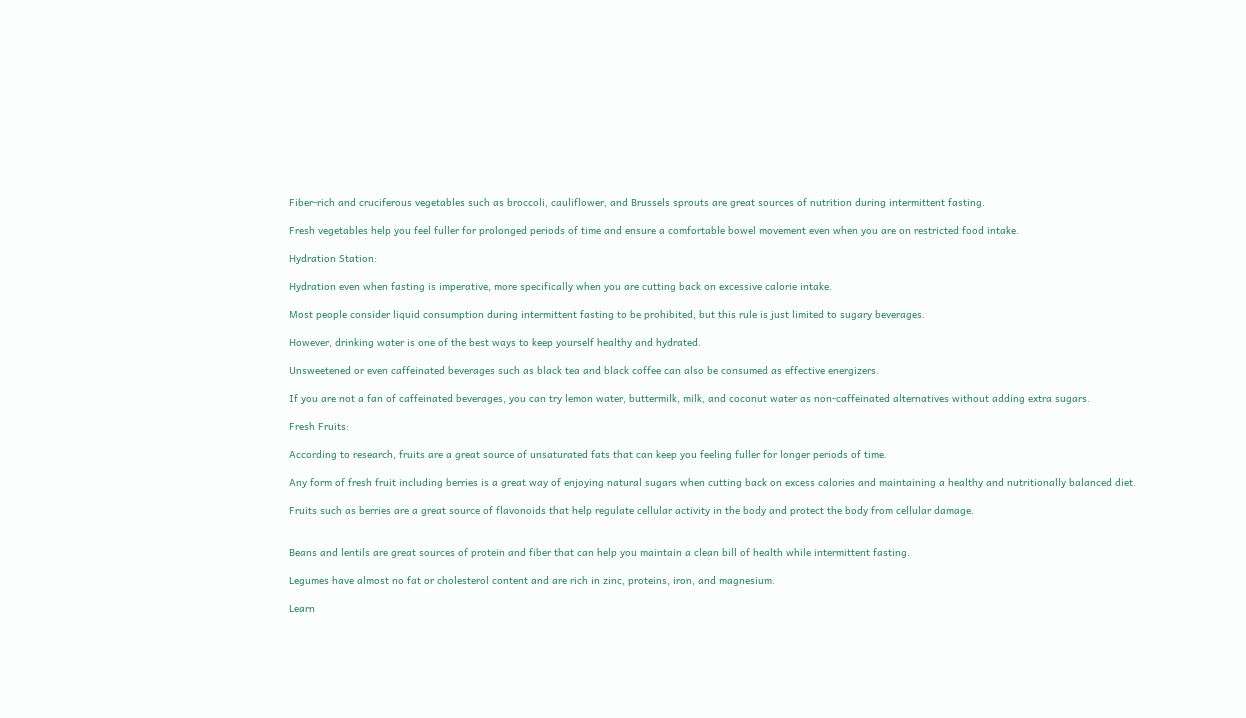Fiber-rich and cruciferous vegetables such as broccoli, cauliflower, and Brussels sprouts are great sources of nutrition during intermittent fasting.

Fresh vegetables help you feel fuller for prolonged periods of time and ensure a comfortable bowel movement even when you are on restricted food intake.

Hydration Station:

Hydration even when fasting is imperative, more specifically when you are cutting back on excessive calorie intake.

Most people consider liquid consumption during intermittent fasting to be prohibited, but this rule is just limited to sugary beverages.

However, drinking water is one of the best ways to keep yourself healthy and hydrated.

Unsweetened or even caffeinated beverages such as black tea and black coffee can also be consumed as effective energizers.

If you are not a fan of caffeinated beverages, you can try lemon water, buttermilk, milk, and coconut water as non-caffeinated alternatives without adding extra sugars.

Fresh Fruits:

According to research, fruits are a great source of unsaturated fats that can keep you feeling fuller for longer periods of time.

Any form of fresh fruit including berries is a great way of enjoying natural sugars when cutting back on excess calories and maintaining a healthy and nutritionally balanced diet.

Fruits such as berries are a great source of flavonoids that help regulate cellular activity in the body and protect the body from cellular damage.


Beans and lentils are great sources of protein and fiber that can help you maintain a clean bill of health while intermittent fasting.

Legumes have almost no fat or cholesterol content and are rich in zinc, proteins, iron, and magnesium.

Learn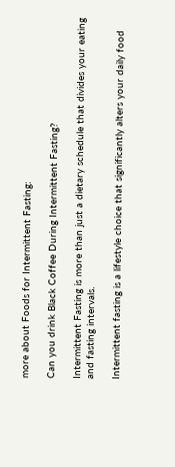more about Foods for Intermittent Fasting:

Can you drink Black Coffee During Intermittent Fasting?

Intermittent Fasting is more than just a dietary schedule that divides your eating and fasting intervals.

Intermittent fasting is a lifestyle choice that significantly alters your daily food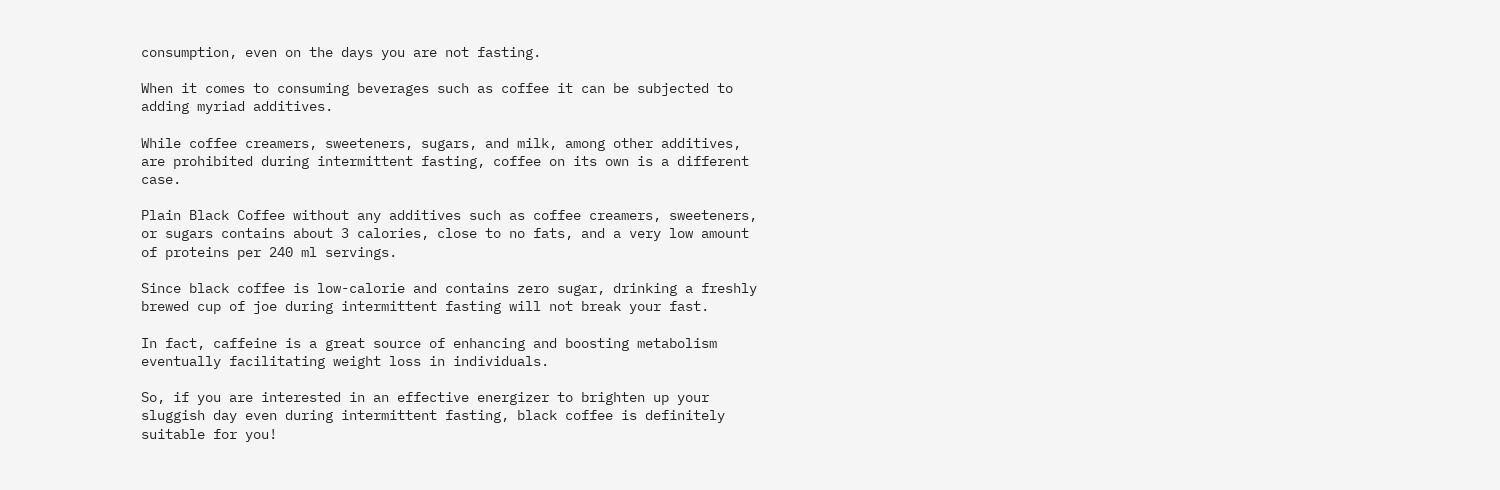consumption, even on the days you are not fasting.

When it comes to consuming beverages such as coffee it can be subjected to adding myriad additives.

While coffee creamers, sweeteners, sugars, and milk, among other additives, are prohibited during intermittent fasting, coffee on its own is a different case.

Plain Black Coffee without any additives such as coffee creamers, sweeteners, or sugars contains about 3 calories, close to no fats, and a very low amount of proteins per 240 ml servings.

Since black coffee is low-calorie and contains zero sugar, drinking a freshly brewed cup of joe during intermittent fasting will not break your fast.

In fact, caffeine is a great source of enhancing and boosting metabolism eventually facilitating weight loss in individuals.

So, if you are interested in an effective energizer to brighten up your sluggish day even during intermittent fasting, black coffee is definitely suitable for you!